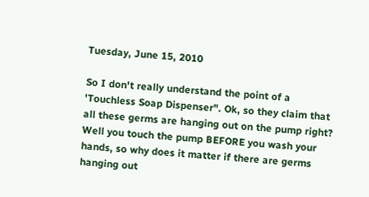Tuesday, June 15, 2010

So I don't really understand the point of a 'Touchless Soap Dispenser". Ok, so they claim that all these germs are hanging out on the pump right? Well you touch the pump BEFORE you wash your hands, so why does it matter if there are germs hanging out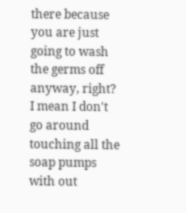there because you are just going to wash the germs off anyway, right? I mean I don't go around touching all the soap pumps with out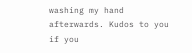washing my hand afterwards. Kudos to you if you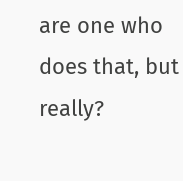are one who does that, but really?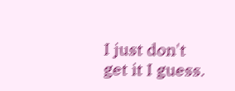I just don't get it I guess.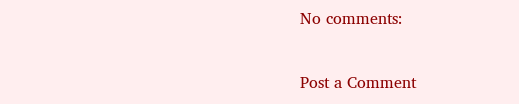No comments:

Post a Comment